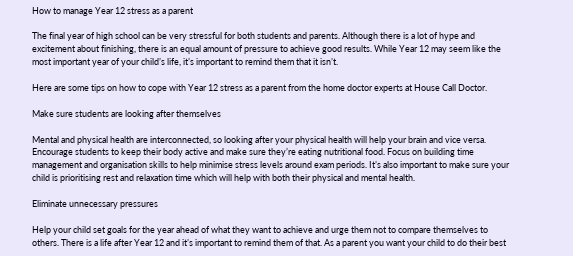How to manage Year 12 stress as a parent

The final year of high school can be very stressful for both students and parents. Although there is a lot of hype and excitement about finishing, there is an equal amount of pressure to achieve good results. While Year 12 may seem like the most important year of your child’s life, it’s important to remind them that it isn’t.

Here are some tips on how to cope with Year 12 stress as a parent from the home doctor experts at House Call Doctor.

Make sure students are looking after themselves

Mental and physical health are interconnected, so looking after your physical health will help your brain and vice versa. Encourage students to keep their body active and make sure they’re eating nutritional food. Focus on building time management and organisation skills to help minimise stress levels around exam periods. It’s also important to make sure your child is prioritising rest and relaxation time which will help with both their physical and mental health.

Eliminate unnecessary pressures

Help your child set goals for the year ahead of what they want to achieve and urge them not to compare themselves to others. There is a life after Year 12 and it’s important to remind them of that. As a parent you want your child to do their best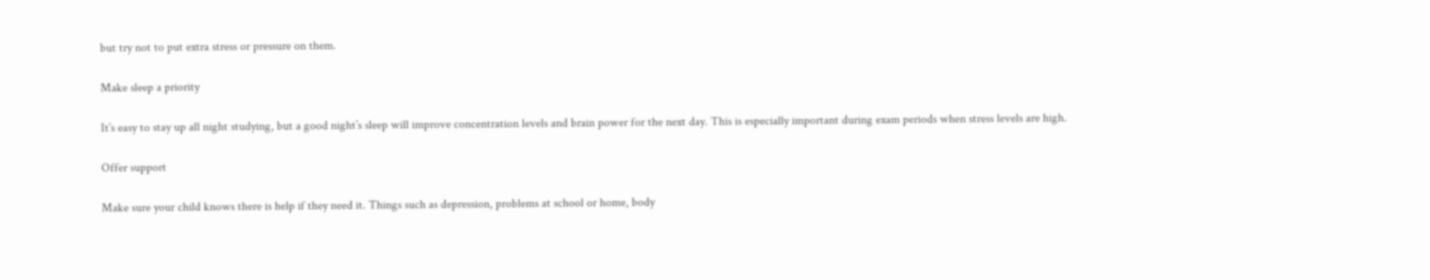but try not to put extra stress or pressure on them.

Make sleep a priority

It’s easy to stay up all night studying, but a good night’s sleep will improve concentration levels and brain power for the next day. This is especially important during exam periods when stress levels are high.

Offer support

Make sure your child knows there is help if they need it. Things such as depression, problems at school or home, body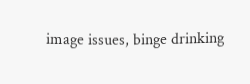image issues, binge drinking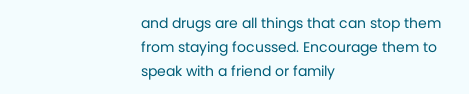and drugs are all things that can stop them from staying focussed. Encourage them to speak with a friend or family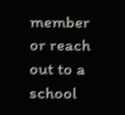member or reach out to a school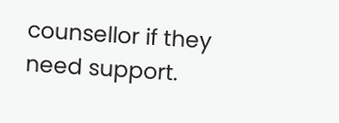counsellor if they need support.